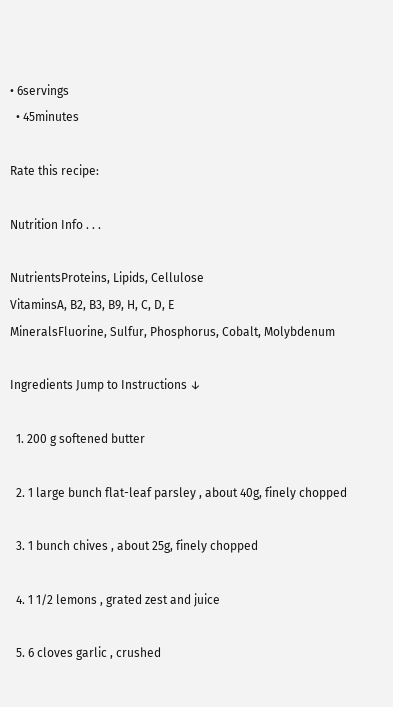• 6servings
  • 45minutes

Rate this recipe:

Nutrition Info . . .

NutrientsProteins, Lipids, Cellulose
VitaminsA, B2, B3, B9, H, C, D, E
MineralsFluorine, Sulfur, Phosphorus, Cobalt, Molybdenum

Ingredients Jump to Instructions ↓

  1. 200 g softened butter

  2. 1 large bunch flat-leaf parsley , about 40g, finely chopped

  3. 1 bunch chives , about 25g, finely chopped

  4. 1 1/2 lemons , grated zest and juice

  5. 6 cloves garlic , crushed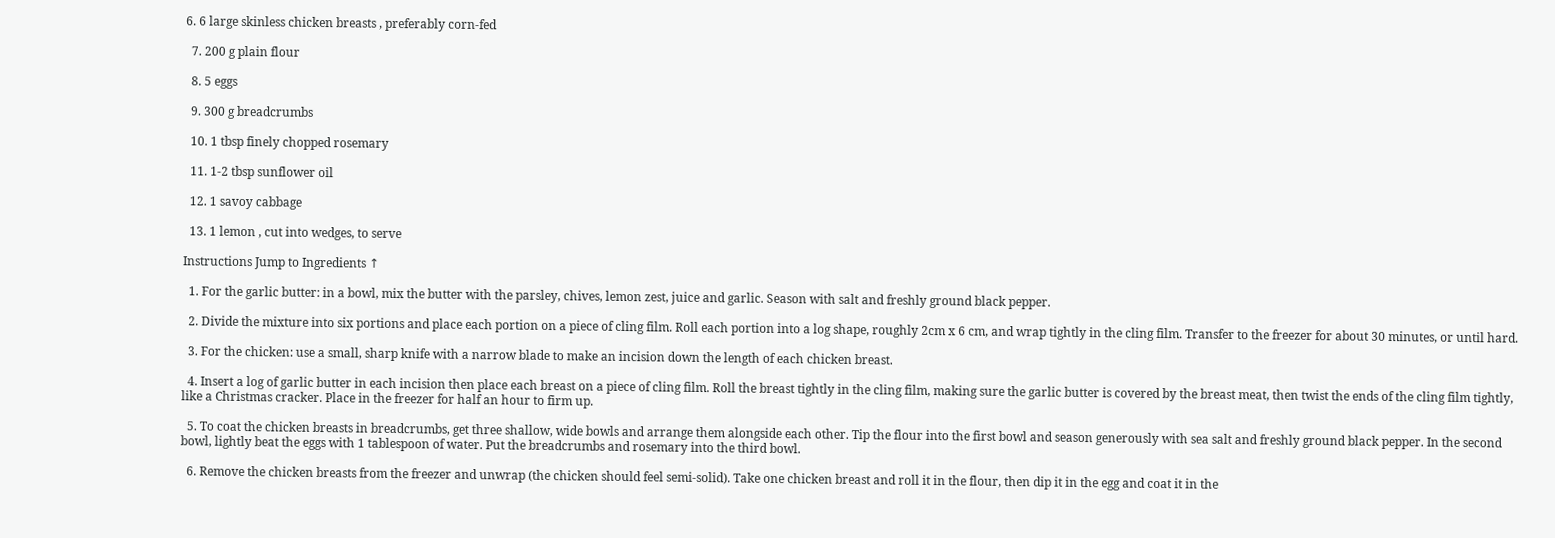6. 6 large skinless chicken breasts , preferably corn-fed

  7. 200 g plain flour

  8. 5 eggs

  9. 300 g breadcrumbs

  10. 1 tbsp finely chopped rosemary

  11. 1-2 tbsp sunflower oil

  12. 1 savoy cabbage

  13. 1 lemon , cut into wedges, to serve

Instructions Jump to Ingredients ↑

  1. For the garlic butter: in a bowl, mix the butter with the parsley, chives, lemon zest, juice and garlic. Season with salt and freshly ground black pepper.

  2. Divide the mixture into six portions and place each portion on a piece of cling film. Roll each portion into a log shape, roughly 2cm x 6 cm, and wrap tightly in the cling film. Transfer to the freezer for about 30 minutes, or until hard.

  3. For the chicken: use a small, sharp knife with a narrow blade to make an incision down the length of each chicken breast.

  4. Insert a log of garlic butter in each incision then place each breast on a piece of cling film. Roll the breast tightly in the cling film, making sure the garlic butter is covered by the breast meat, then twist the ends of the cling film tightly, like a Christmas cracker. Place in the freezer for half an hour to firm up.

  5. To coat the chicken breasts in breadcrumbs, get three shallow, wide bowls and arrange them alongside each other. Tip the flour into the first bowl and season generously with sea salt and freshly ground black pepper. In the second bowl, lightly beat the eggs with 1 tablespoon of water. Put the breadcrumbs and rosemary into the third bowl.

  6. Remove the chicken breasts from the freezer and unwrap (the chicken should feel semi-solid). Take one chicken breast and roll it in the flour, then dip it in the egg and coat it in the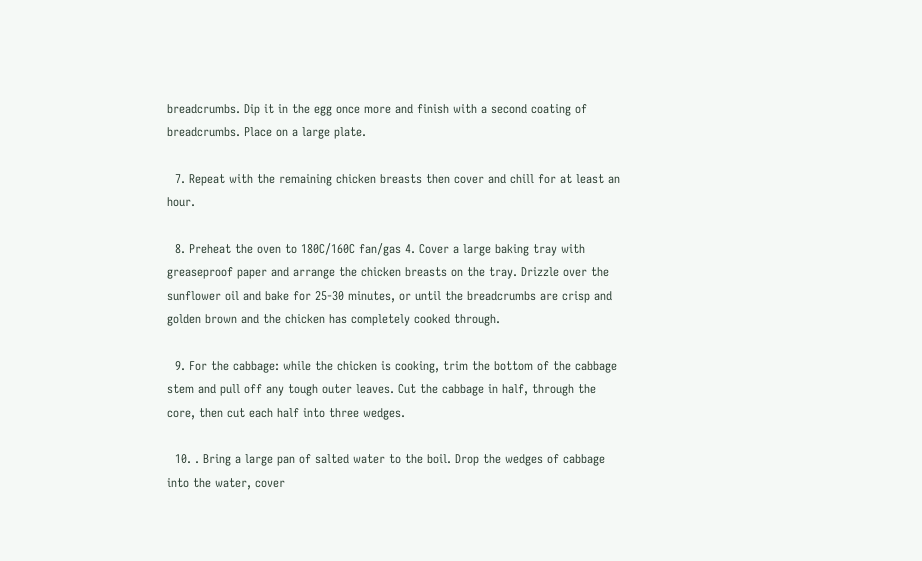breadcrumbs. Dip it in the egg once more and finish with a second coating of breadcrumbs. Place on a large plate.

  7. Repeat with the remaining chicken breasts then cover and chill for at least an hour.

  8. Preheat the oven to 180C/160C fan/gas 4. Cover a large baking tray with greaseproof paper and arrange the chicken breasts on the tray. Drizzle over the sunflower oil and bake for 25-30 minutes, or until the breadcrumbs are crisp and golden brown and the chicken has completely cooked through.

  9. For the cabbage: while the chicken is cooking, trim the bottom of the cabbage stem and pull off any tough outer leaves. Cut the cabbage in half, through the core, then cut each half into three wedges.

  10. . Bring a large pan of salted water to the boil. Drop the wedges of cabbage into the water, cover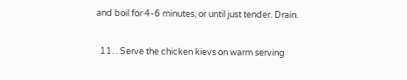and boil for 4-6 minutes, or until just tender. Drain.

  11. . Serve the chicken kievs on warm serving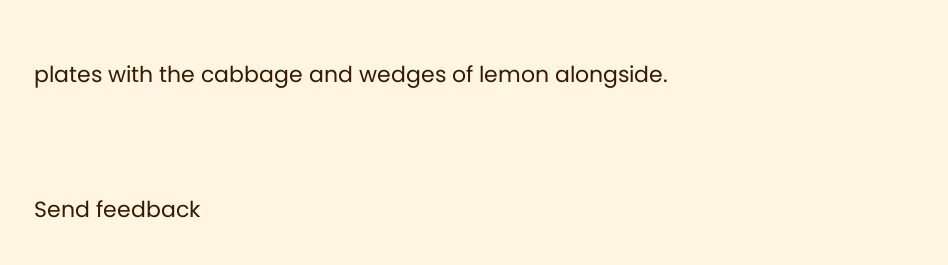plates with the cabbage and wedges of lemon alongside.


Send feedback